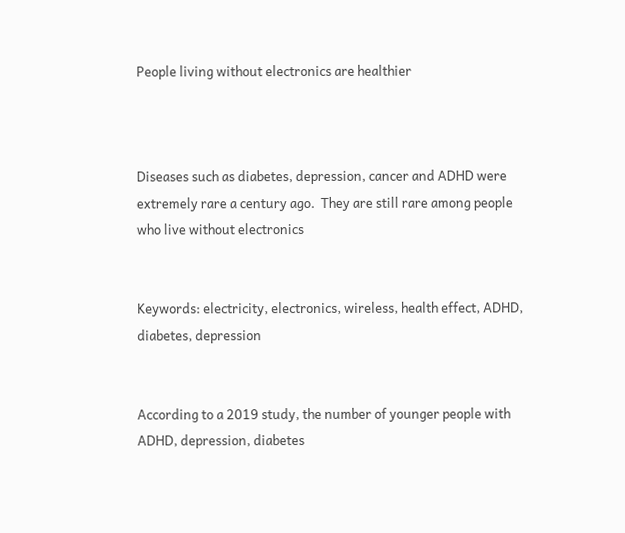People living without electronics are healthier



Diseases such as diabetes, depression, cancer and ADHD were extremely rare a century ago.  They are still rare among people who live without electronics


Keywords: electricity, electronics, wireless, health effect, ADHD, diabetes, depression


According to a 2019 study, the number of younger people with ADHD, depression, diabetes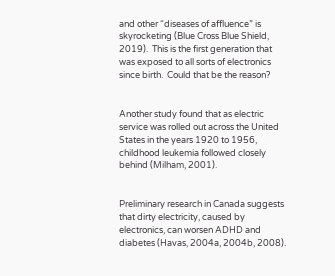and other “diseases of affluence” is skyrocketing (Blue Cross Blue Shield, 2019).  This is the first generation that was exposed to all sorts of electronics since birth.  Could that be the reason?


Another study found that as electric service was rolled out across the United States in the years 1920 to 1956, childhood leukemia followed closely behind (Milham, 2001).


Preliminary research in Canada suggests that dirty electricity, caused by electronics, can worsen ADHD and diabetes (Havas, 2004a, 2004b, 2008).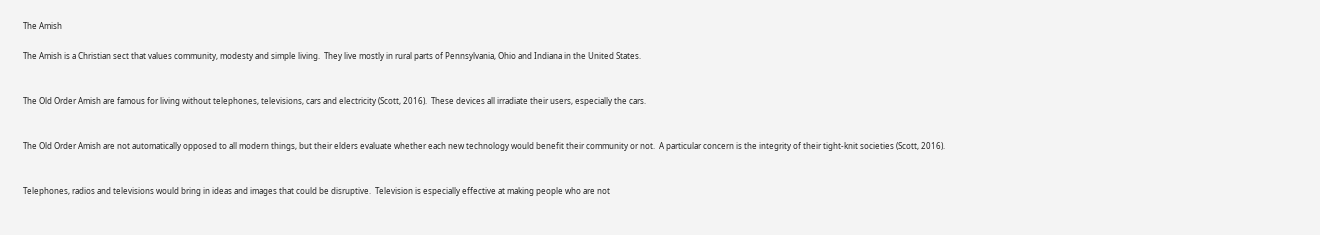The Amish

The Amish is a Christian sect that values community, modesty and simple living.  They live mostly in rural parts of Pennsylvania, Ohio and Indiana in the United States.


The Old Order Amish are famous for living without telephones, televisions, cars and electricity (Scott, 2016).  These devices all irradiate their users, especially the cars.


The Old Order Amish are not automatically opposed to all modern things, but their elders evaluate whether each new technology would benefit their community or not.  A particular concern is the integrity of their tight-knit societies (Scott, 2016).


Telephones, radios and televisions would bring in ideas and images that could be disruptive.  Television is especially effective at making people who are not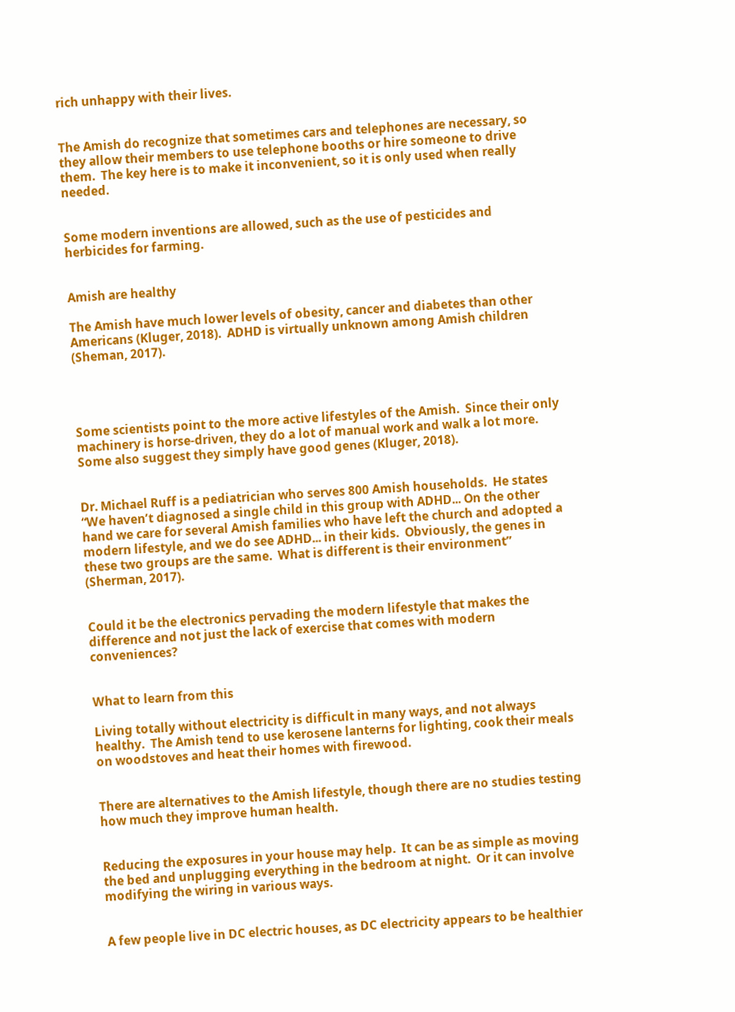rich unhappy with their lives.


The Amish do recognize that sometimes cars and telephones are necessary, so they allow their members to use telephone booths or hire someone to drive them.  The key here is to make it inconvenient, so it is only used when really needed.


Some modern inventions are allowed, such as the use of pesticides and herbicides for farming.


Amish are healthy

The Amish have much lower levels of obesity, cancer and diabetes than other Americans (Kluger, 2018).  ADHD is virtually unknown among Amish children (Sheman, 2017).




Some scientists point to the more active lifestyles of the Amish.  Since their only machinery is horse-driven, they do a lot of manual work and walk a lot more.  Some also suggest they simply have good genes (Kluger, 2018).


Dr. Michael Ruff is a pediatrician who serves 800 Amish households.  He states “We haven’t diagnosed a single child in this group with ADHD... On the other hand we care for several Amish families who have left the church and adopted a modern lifestyle, and we do see ADHD... in their kids.  Obviously, the genes in these two groups are the same.  What is different is their environment” (Sherman, 2017).


Could it be the electronics pervading the modern lifestyle that makes the difference and not just the lack of exercise that comes with modern conveniences?


What to learn from this

Living totally without electricity is difficult in many ways, and not always healthy.  The Amish tend to use kerosene lanterns for lighting, cook their meals on woodstoves and heat their homes with firewood.


There are alternatives to the Amish lifestyle, though there are no studies testing how much they improve human health.


Reducing the exposures in your house may help.  It can be as simple as moving the bed and unplugging everything in the bedroom at night.  Or it can involve modifying the wiring in various ways.


A few people live in DC electric houses, as DC electricity appears to be healthier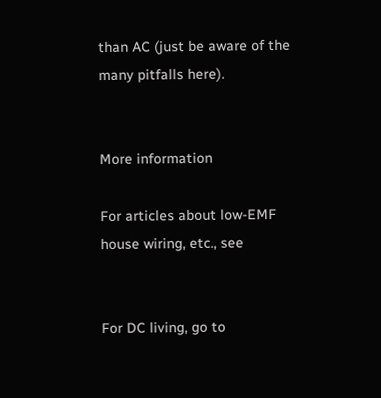than AC (just be aware of the many pitfalls here).


More information

For articles about low-EMF house wiring, etc., see


For DC living, go to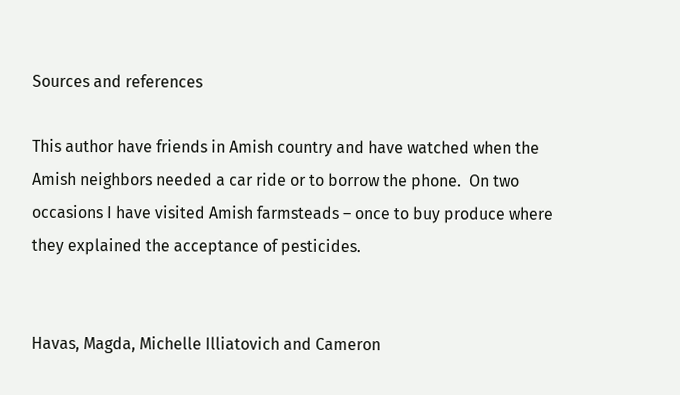Sources and references

This author have friends in Amish country and have watched when the Amish neighbors needed a car ride or to borrow the phone.  On two occasions I have visited Amish farmsteads – once to buy produce where they explained the acceptance of pesticides.


Havas, Magda, Michelle Illiatovich and Cameron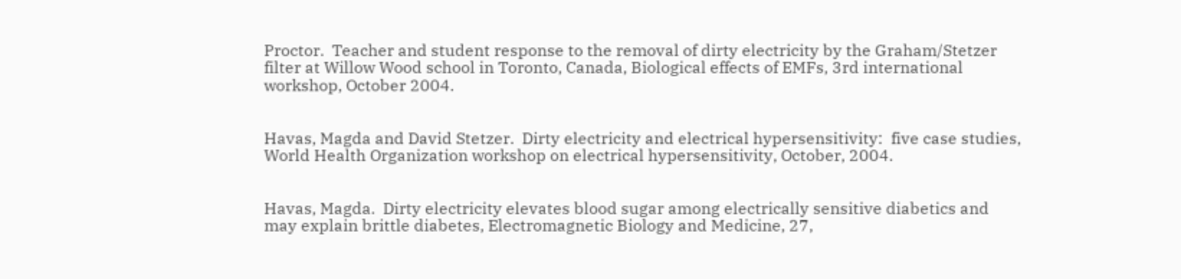Proctor.  Teacher and student response to the removal of dirty electricity by the Graham/Stetzer filter at Willow Wood school in Toronto, Canada, Biological effects of EMFs, 3rd international workshop, October 2004.


Havas, Magda and David Stetzer.  Dirty electricity and electrical hypersensitivity:  five case studies, World Health Organization workshop on electrical hypersensitivity, October, 2004.


Havas, Magda.  Dirty electricity elevates blood sugar among electrically sensitive diabetics and may explain brittle diabetes, Electromagnetic Biology and Medicine, 27,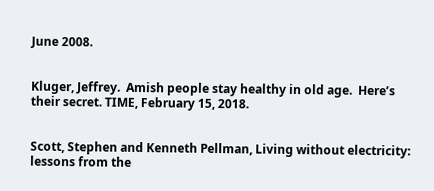June 2008.


Kluger, Jeffrey.  Amish people stay healthy in old age.  Here’s their secret. TIME, February 15, 2018.


Scott, Stephen and Kenneth Pellman, Living without electricity: lessons from the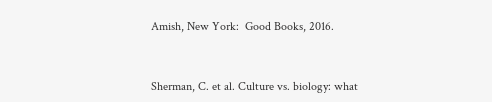Amish, New York:  Good Books, 2016.


Sherman, C. et al. Culture vs. biology: what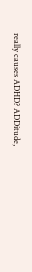really causes ADHD? ADDitude,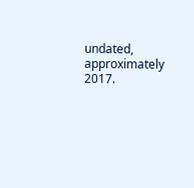undated, approximately 2017.